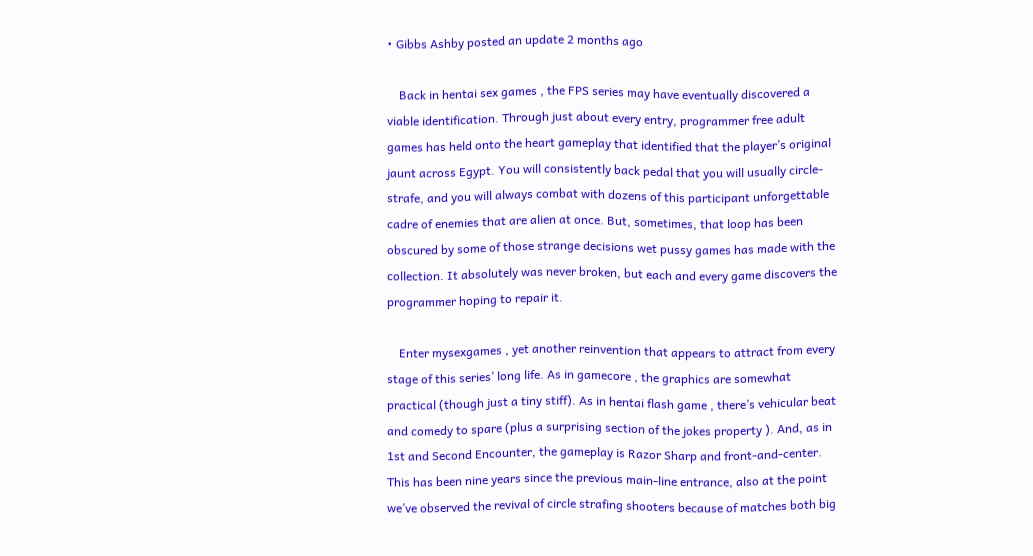• Gibbs Ashby posted an update 2 months ago

    Back in hentai sex games , the FPS series may have eventually discovered a viable identification. Through just about every entry, programmer free adult games has held onto the heart gameplay that identified that the player’s original jaunt across Egypt. You will consistently back pedal that you will usually circle-strafe, and you will always combat with dozens of this participant unforgettable cadre of enemies that are alien at once. But, sometimes, that loop has been obscured by some of those strange decisions wet pussy games has made with the collection. It absolutely was never broken, but each and every game discovers the programmer hoping to repair it.

    Enter mysexgames , yet another reinvention that appears to attract from every stage of this series’ long life. As in gamecore , the graphics are somewhat practical (though just a tiny stiff). As in hentai flash game , there’s vehicular beat and comedy to spare (plus a surprising section of the jokes property ). And, as in 1st and Second Encounter, the gameplay is Razor Sharp and front-and-center. This has been nine years since the previous main-line entrance, also at the point we’ve observed the revival of circle strafing shooters because of matches both big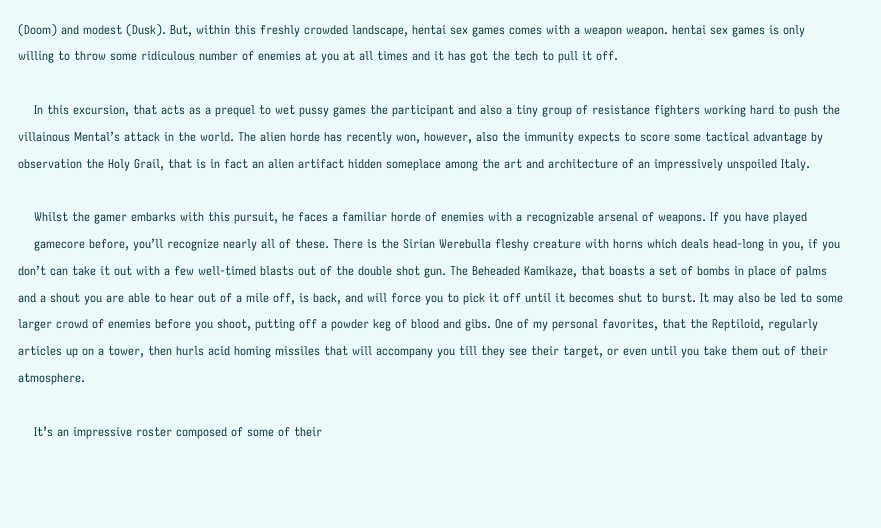(Doom) and modest (Dusk). But, within this freshly crowded landscape, hentai sex games comes with a weapon weapon. hentai sex games is only willing to throw some ridiculous number of enemies at you at all times and it has got the tech to pull it off.

    In this excursion, that acts as a prequel to wet pussy games the participant and also a tiny group of resistance fighters working hard to push the villainous Mental’s attack in the world. The alien horde has recently won, however, also the immunity expects to score some tactical advantage by observation the Holy Grail, that is in fact an alien artifact hidden someplace among the art and architecture of an impressively unspoiled Italy.

    Whilst the gamer embarks with this pursuit, he faces a familiar horde of enemies with a recognizable arsenal of weapons. If you have played
    gamecore before, you’ll recognize nearly all of these. There is the Sirian Werebulla fleshy creature with horns which deals head-long in you, if you don’t can take it out with a few well-timed blasts out of the double shot gun. The Beheaded Kamikaze, that boasts a set of bombs in place of palms and a shout you are able to hear out of a mile off, is back, and will force you to pick it off until it becomes shut to burst. It may also be led to some larger crowd of enemies before you shoot, putting off a powder keg of blood and gibs. One of my personal favorites, that the Reptiloid, regularly articles up on a tower, then hurls acid homing missiles that will accompany you till they see their target, or even until you take them out of their atmosphere.

    It’s an impressive roster composed of some of their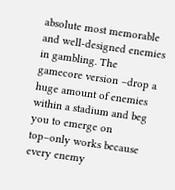absolute most memorable and well-designed enemies in gambling. The gamecore version –drop a huge amount of enemies within a stadium and beg you to emerge on top–only works because every enemy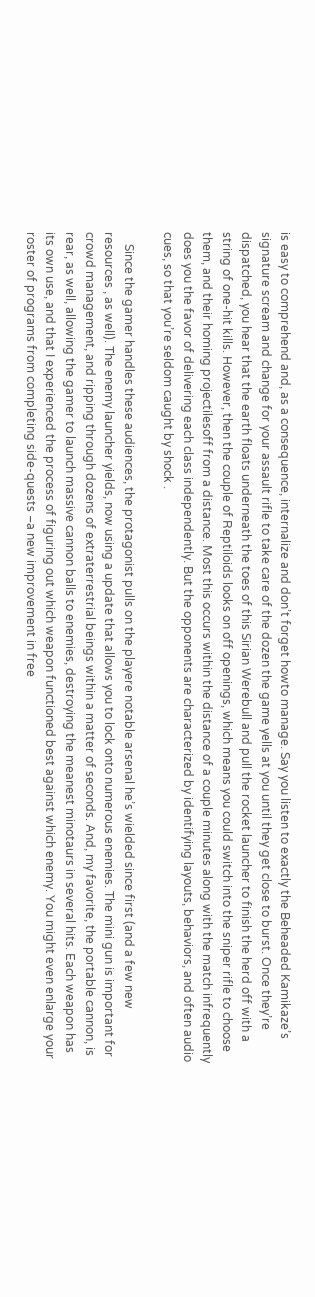is easy to comprehend and, as a consequence, internalize and don’t forget howto manage. Say you listen to exactly the Beheaded Kamikaze’s signature scream and change for your assault rifle to take care of the dozen the game yells at you until they get close to burst. Once they’re dispatched, you hear that the earth floats underneath the toes of this Sirian Werebull and pull the rocket launcher to finish the herd off with a string of one-hit kills. However, then the couple of Reptiloids looks on off openings, which means you could switch into the sniper rifle to choose them, and their homing projectilesoff from a distance. Most this occurs within the distance of a couple minutes along with the match infrequently does you the favor of delivering each class independently. But the opponents are characterized by identifying layouts, behaviors, and often audio cues, so that you’re seldom caught by shock .

    Since the gamer handles these audiences, the protagonist pulls on the playere notable arsenal he’s wielded since first (and a few new resources , as well). The enemy launcher yields, now using a update that allows you to lock onto numerous enemies. The mini gun is important for crowd management, and ripping through dozens of extraterrestrial beings within a matter of seconds. And, my favorite, the portable cannon, is rear, as well, allowing the gamer to launch massive cannon balls to enemies, destroying the meanest minotaurs in several hits. Each weapon has its own use, and that I experienced the process of figuring out which weapon functioned best against which enemy. You might even enlarge your roster of programs from completing side-quests –a new improvement in free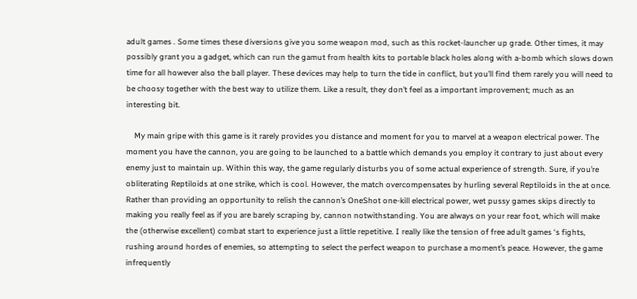adult games . Some times these diversions give you some weapon mod, such as this rocket-launcher up grade. Other times, it may possibly grant you a gadget, which can run the gamut from health kits to portable black holes along with a-bomb which slows down time for all however also the ball player. These devices may help to turn the tide in conflict, but you’ll find them rarely you will need to be choosy together with the best way to utilize them. Like a result, they don’t feel as a important improvement; much as an interesting bit.

    My main gripe with this game is it rarely provides you distance and moment for you to marvel at a weapon electrical power. The moment you have the cannon, you are going to be launched to a battle which demands you employ it contrary to just about every enemy just to maintain up. Within this way, the game regularly disturbs you of some actual experience of strength. Sure, if you’re obliterating Reptiloids at one strike, which is cool. However, the match overcompensates by hurling several Reptiloids in the at once. Rather than providing an opportunity to relish the cannon’s OneShot one-kill electrical power, wet pussy games skips directly to making you really feel as if you are barely scraping by, cannon notwithstanding. You are always on your rear foot, which will make the (otherwise excellent) combat start to experience just a little repetitive. I really like the tension of free adult games ‘s fights, rushing around hordes of enemies, so attempting to select the perfect weapon to purchase a moment’s peace. However, the game infrequently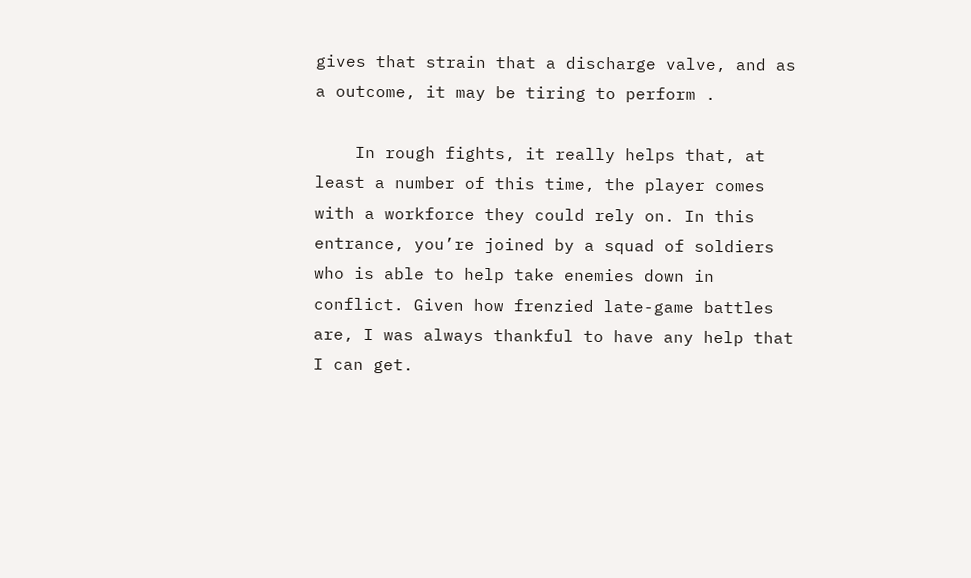gives that strain that a discharge valve, and as a outcome, it may be tiring to perform .

    In rough fights, it really helps that, at least a number of this time, the player comes with a workforce they could rely on. In this entrance, you’re joined by a squad of soldiers who is able to help take enemies down in conflict. Given how frenzied late-game battles are, I was always thankful to have any help that I can get.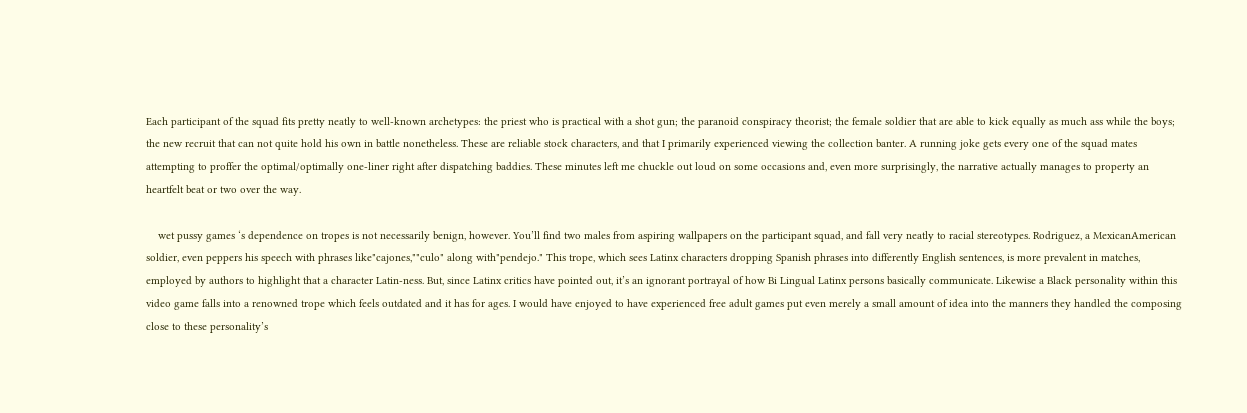Each participant of the squad fits pretty neatly to well-known archetypes: the priest who is practical with a shot gun; the paranoid conspiracy theorist; the female soldier that are able to kick equally as much ass while the boys; the new recruit that can not quite hold his own in battle nonetheless. These are reliable stock characters, and that I primarily experienced viewing the collection banter. A running joke gets every one of the squad mates attempting to proffer the optimal/optimally one-liner right after dispatching baddies. These minutes left me chuckle out loud on some occasions and, even more surprisingly, the narrative actually manages to property an heartfelt beat or two over the way.

    wet pussy games ‘s dependence on tropes is not necessarily benign, however. You’ll find two males from aspiring wallpapers on the participant squad, and fall very neatly to racial stereotypes. Rodriguez, a MexicanAmerican soldier, even peppers his speech with phrases like"cajones,""culo" along with"pendejo." This trope, which sees Latinx characters dropping Spanish phrases into differently English sentences, is more prevalent in matches, employed by authors to highlight that a character Latin-ness. But, since Latinx critics have pointed out, it’s an ignorant portrayal of how Bi Lingual Latinx persons basically communicate. Likewise a Black personality within this video game falls into a renowned trope which feels outdated and it has for ages. I would have enjoyed to have experienced free adult games put even merely a small amount of idea into the manners they handled the composing close to these personality’s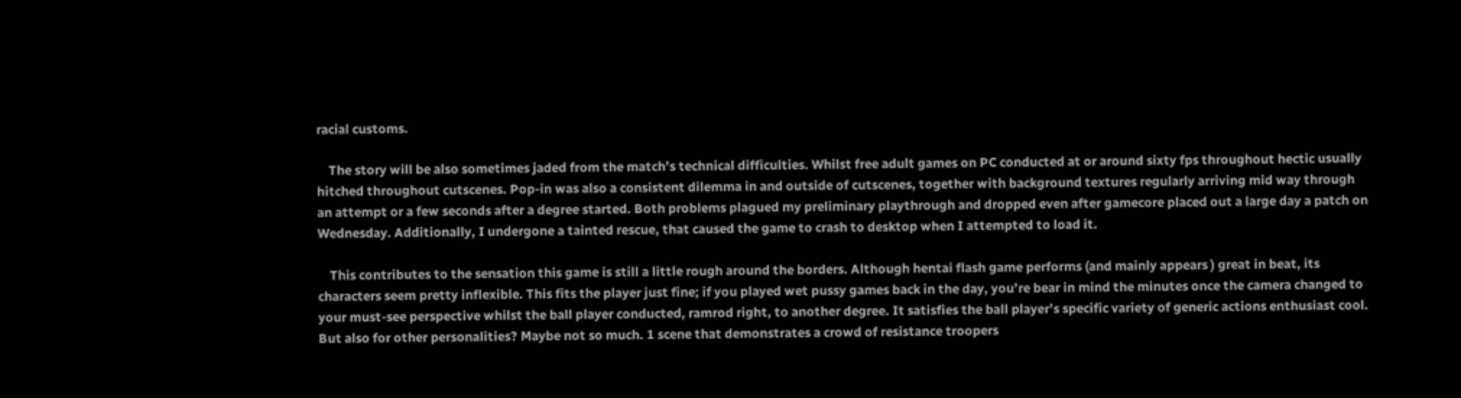racial customs.

    The story will be also sometimes jaded from the match’s technical difficulties. Whilst free adult games on PC conducted at or around sixty fps throughout hectic usually hitched throughout cutscenes. Pop-in was also a consistent dilemma in and outside of cutscenes, together with background textures regularly arriving mid way through an attempt or a few seconds after a degree started. Both problems plagued my preliminary playthrough and dropped even after gamecore placed out a large day a patch on Wednesday. Additionally, I undergone a tainted rescue, that caused the game to crash to desktop when I attempted to load it.

    This contributes to the sensation this game is still a little rough around the borders. Although hentai flash game performs (and mainly appears ) great in beat, its characters seem pretty inflexible. This fits the player just fine; if you played wet pussy games back in the day, you’re bear in mind the minutes once the camera changed to your must-see perspective whilst the ball player conducted, ramrod right, to another degree. It satisfies the ball player’s specific variety of generic actions enthusiast cool. But also for other personalities? Maybe not so much. 1 scene that demonstrates a crowd of resistance troopers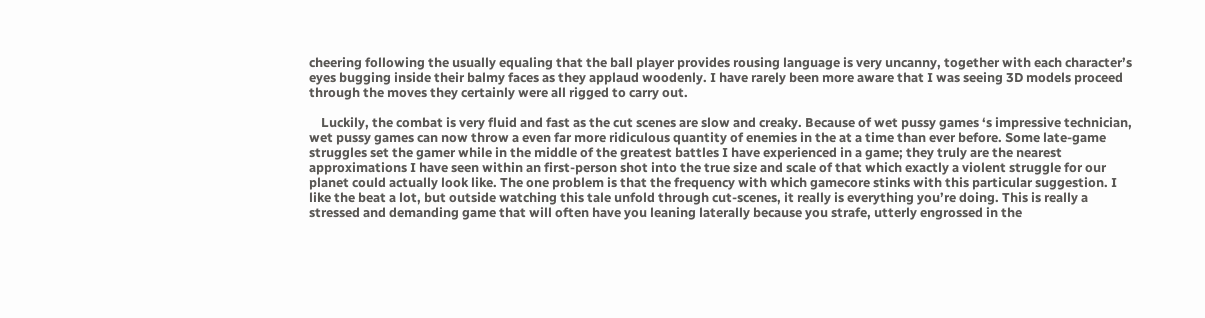cheering following the usually equaling that the ball player provides rousing language is very uncanny, together with each character’s eyes bugging inside their balmy faces as they applaud woodenly. I have rarely been more aware that I was seeing 3D models proceed through the moves they certainly were all rigged to carry out.

    Luckily, the combat is very fluid and fast as the cut scenes are slow and creaky. Because of wet pussy games ‘s impressive technician, wet pussy games can now throw a even far more ridiculous quantity of enemies in the at a time than ever before. Some late-game struggles set the gamer while in the middle of the greatest battles I have experienced in a game; they truly are the nearest approximations I have seen within an first-person shot into the true size and scale of that which exactly a violent struggle for our planet could actually look like. The one problem is that the frequency with which gamecore stinks with this particular suggestion. I like the beat a lot, but outside watching this tale unfold through cut-scenes, it really is everything you’re doing. This is really a stressed and demanding game that will often have you leaning laterally because you strafe, utterly engrossed in the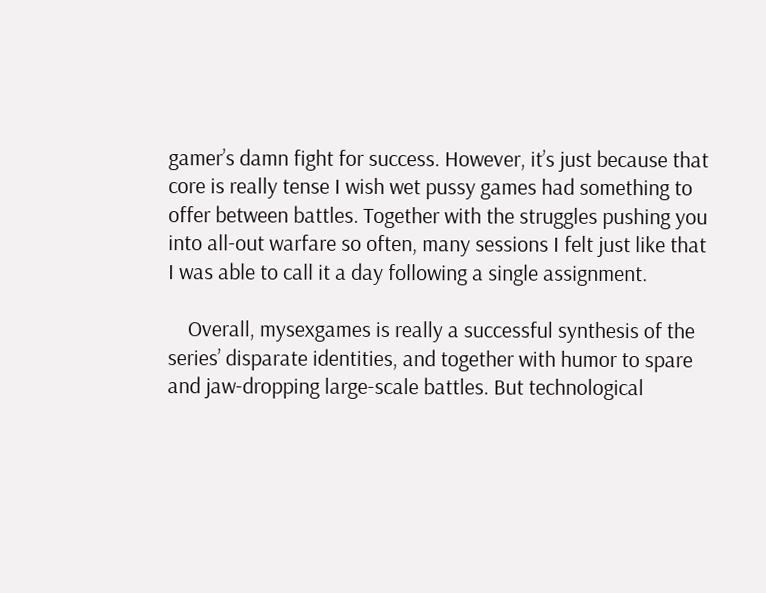gamer’s damn fight for success. However, it’s just because that core is really tense I wish wet pussy games had something to offer between battles. Together with the struggles pushing you into all-out warfare so often, many sessions I felt just like that I was able to call it a day following a single assignment.

    Overall, mysexgames is really a successful synthesis of the series’ disparate identities, and together with humor to spare and jaw-dropping large-scale battles. But technological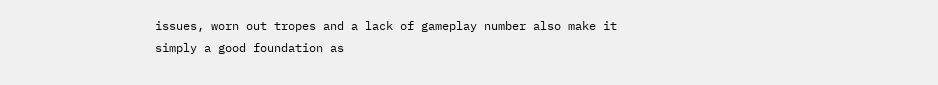issues, worn out tropes and a lack of gameplay number also make it simply a good foundation as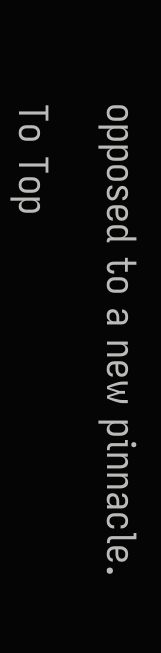opposed to a new pinnacle.

To Top